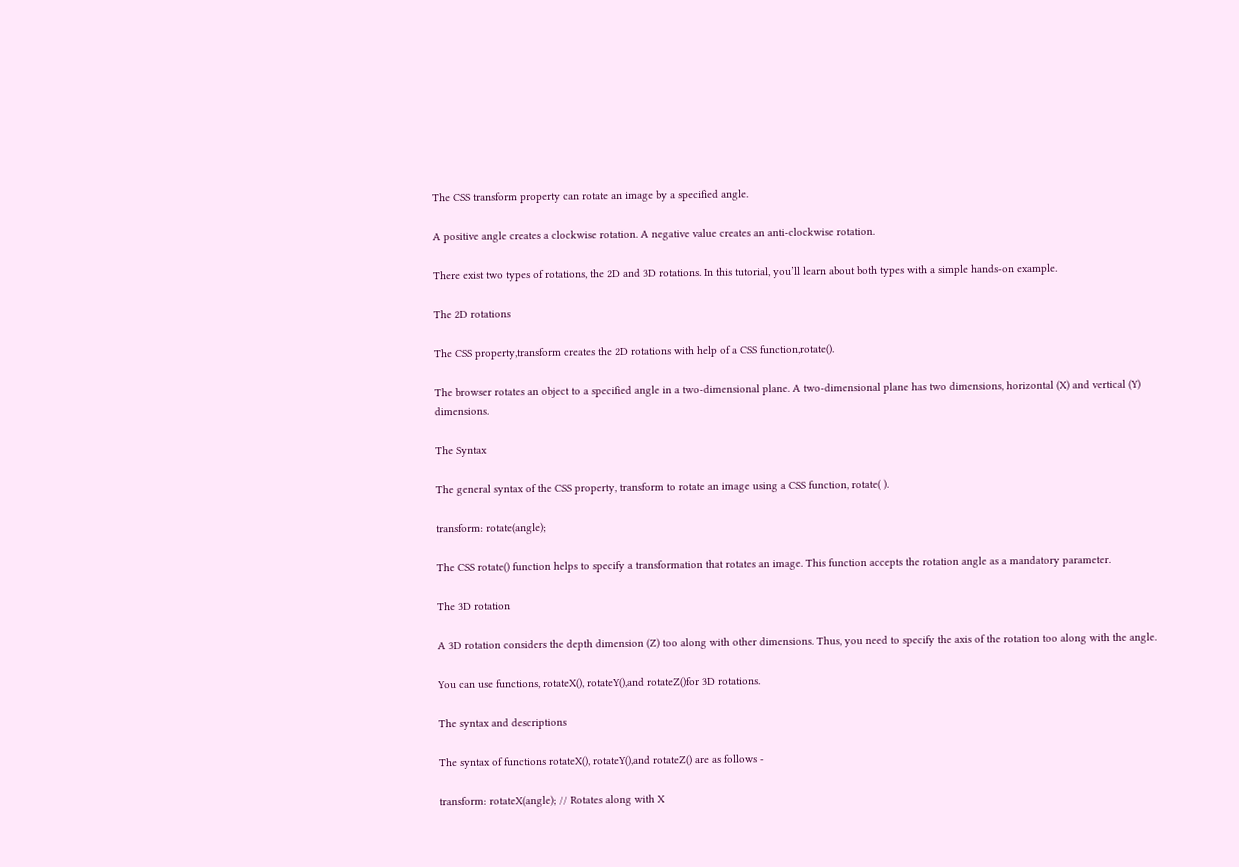The CSS transform property can rotate an image by a specified angle.

A positive angle creates a clockwise rotation. A negative value creates an anti-clockwise rotation.

There exist two types of rotations, the 2D and 3D rotations. In this tutorial, you’ll learn about both types with a simple hands-on example.

The 2D rotations

The CSS property,transform creates the 2D rotations with help of a CSS function,rotate().

The browser rotates an object to a specified angle in a two-dimensional plane. A two-dimensional plane has two dimensions, horizontal (X) and vertical (Y) dimensions.

The Syntax

The general syntax of the CSS property, transform to rotate an image using a CSS function, rotate( ).

transform: rotate(angle);

The CSS rotate() function helps to specify a transformation that rotates an image. This function accepts the rotation angle as a mandatory parameter.

The 3D rotation

A 3D rotation considers the depth dimension (Z) too along with other dimensions. Thus, you need to specify the axis of the rotation too along with the angle.

You can use functions, rotateX(), rotateY(),and rotateZ()for 3D rotations.

The syntax and descriptions

The syntax of functions rotateX(), rotateY(),and rotateZ() are as follows -

transform: rotateX(angle); // Rotates along with X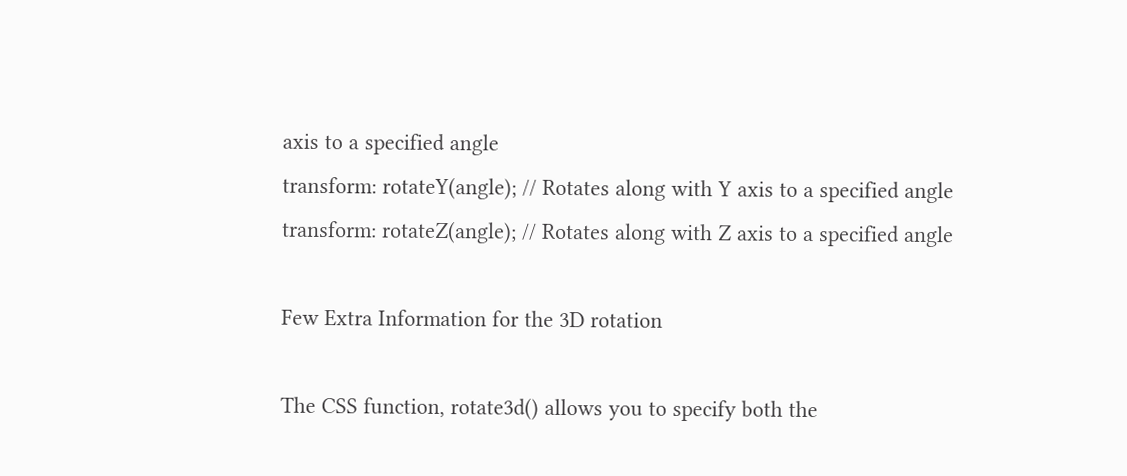axis to a specified angle
transform: rotateY(angle); // Rotates along with Y axis to a specified angle
transform: rotateZ(angle); // Rotates along with Z axis to a specified angle

Few Extra Information for the 3D rotation

The CSS function, rotate3d() allows you to specify both the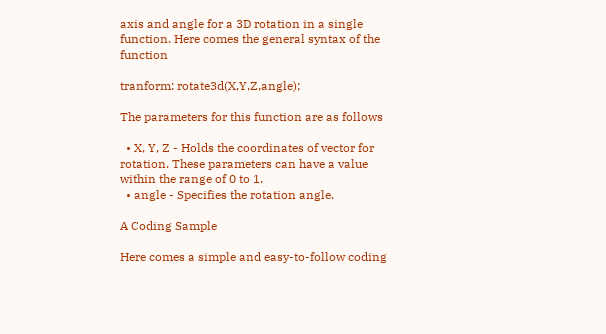axis and angle for a 3D rotation in a single function. Here comes the general syntax of the function

tranform: rotate3d(X,Y,Z,angle);

The parameters for this function are as follows

  • X, Y, Z - Holds the coordinates of vector for rotation. These parameters can have a value within the range of 0 to 1.
  • angle - Specifies the rotation angle.

A Coding Sample

Here comes a simple and easy-to-follow coding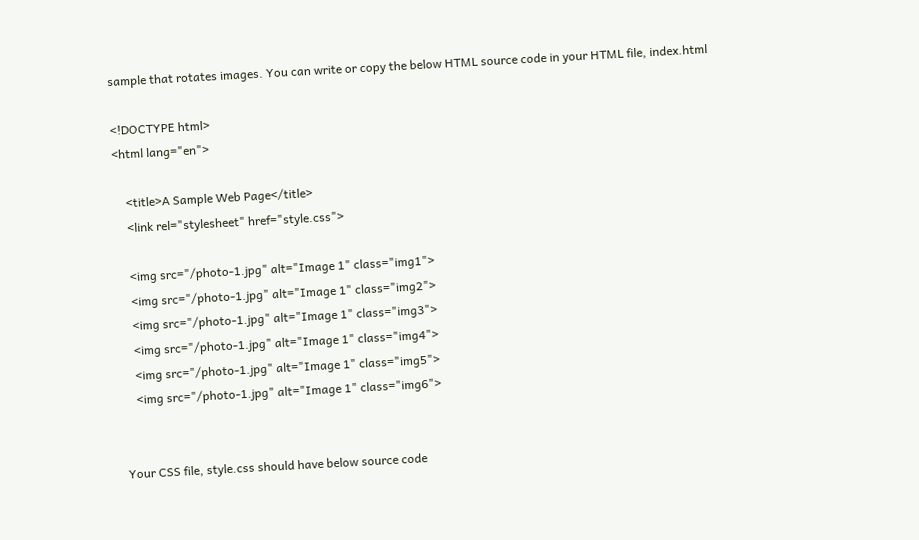sample that rotates images. You can write or copy the below HTML source code in your HTML file, index.html

<!DOCTYPE html>
<html lang="en">

    <title>A Sample Web Page</title>
    <link rel="stylesheet" href="style.css">

    <img src="/photo-1.jpg" alt="Image 1" class="img1">
    <img src="/photo-1.jpg" alt="Image 1" class="img2">
    <img src="/photo-1.jpg" alt="Image 1" class="img3">
    <img src="/photo-1.jpg" alt="Image 1" class="img4">
    <img src="/photo-1.jpg" alt="Image 1" class="img5">
    <img src="/photo-1.jpg" alt="Image 1" class="img6">


Your CSS file, style.css should have below source code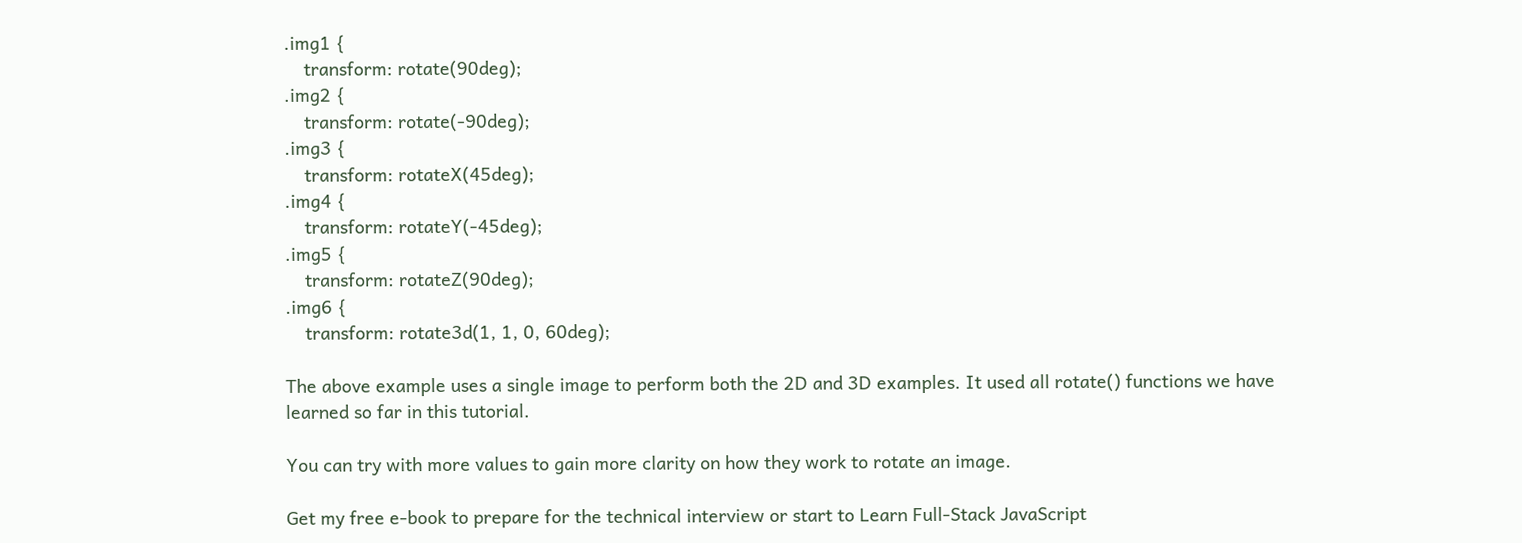.img1 {
    transform: rotate(90deg);
.img2 {
    transform: rotate(-90deg);
.img3 {
    transform: rotateX(45deg);
.img4 {
    transform: rotateY(-45deg);
.img5 {
    transform: rotateZ(90deg);
.img6 {
    transform: rotate3d(1, 1, 0, 60deg);

The above example uses a single image to perform both the 2D and 3D examples. It used all rotate() functions we have learned so far in this tutorial.

You can try with more values to gain more clarity on how they work to rotate an image.

Get my free e-book to prepare for the technical interview or start to Learn Full-Stack JavaScript